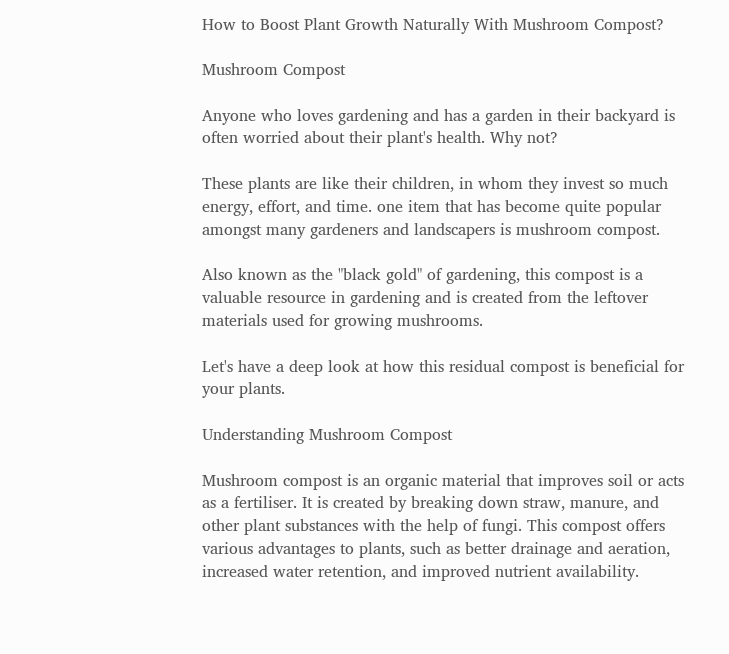How to Boost Plant Growth Naturally With Mushroom Compost?

Mushroom Compost

Anyone who loves gardening and has a garden in their backyard is often worried about their plant's health. Why not?

These plants are like their children, in whom they invest so much energy, effort, and time. one item that has become quite popular amongst many gardeners and landscapers is mushroom compost.

Also known as the "black gold" of gardening, this compost is a valuable resource in gardening and is created from the leftover materials used for growing mushrooms.

Let's have a deep look at how this residual compost is beneficial for your plants.

Understanding Mushroom Compost

Mushroom compost is an organic material that improves soil or acts as a fertiliser. It is created by breaking down straw, manure, and other plant substances with the help of fungi. This compost offers various advantages to plants, such as better drainage and aeration, increased water retention, and improved nutrient availability.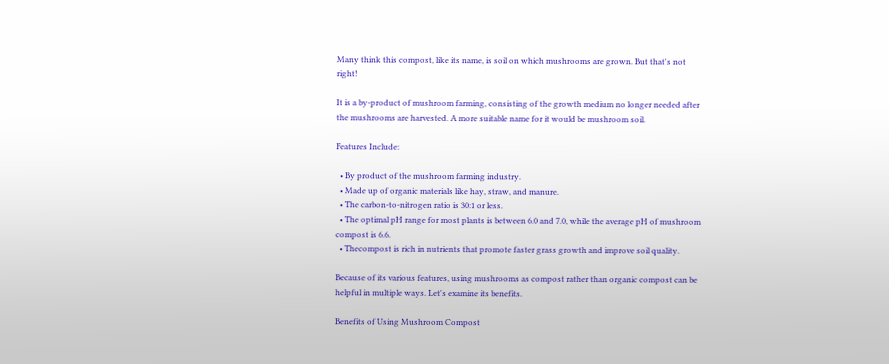Many think this compost, like its name, is soil on which mushrooms are grown. But that's not right!

It is a by-product of mushroom farming, consisting of the growth medium no longer needed after the mushrooms are harvested. A more suitable name for it would be mushroom soil.

Features Include:

  • By product of the mushroom farming industry.
  • Made up of organic materials like hay, straw, and manure.
  • The carbon-to-nitrogen ratio is 30:1 or less.
  • The optimal pH range for most plants is between 6.0 and 7.0, while the average pH of mushroom compost is 6.6.
  • Thecompost is rich in nutrients that promote faster grass growth and improve soil quality.

Because of its various features, using mushrooms as compost rather than organic compost can be helpful in multiple ways. Let's examine its benefits.

Benefits of Using Mushroom Compost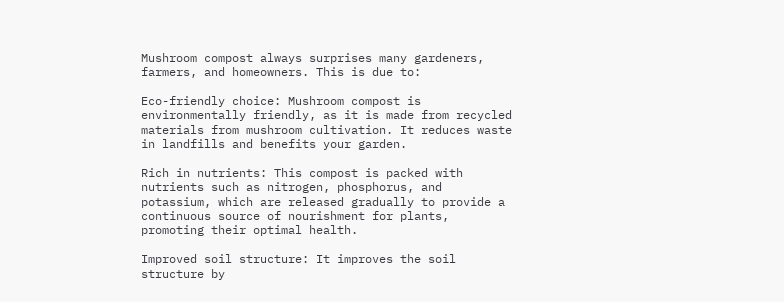Mushroom compost always surprises many gardeners, farmers, and homeowners. This is due to:

Eco-friendly choice: Mushroom compost is environmentally friendly, as it is made from recycled materials from mushroom cultivation. It reduces waste in landfills and benefits your garden.

Rich in nutrients: This compost is packed with nutrients such as nitrogen, phosphorus, and potassium, which are released gradually to provide a continuous source of nourishment for plants, promoting their optimal health.

Improved soil structure: It improves the soil structure by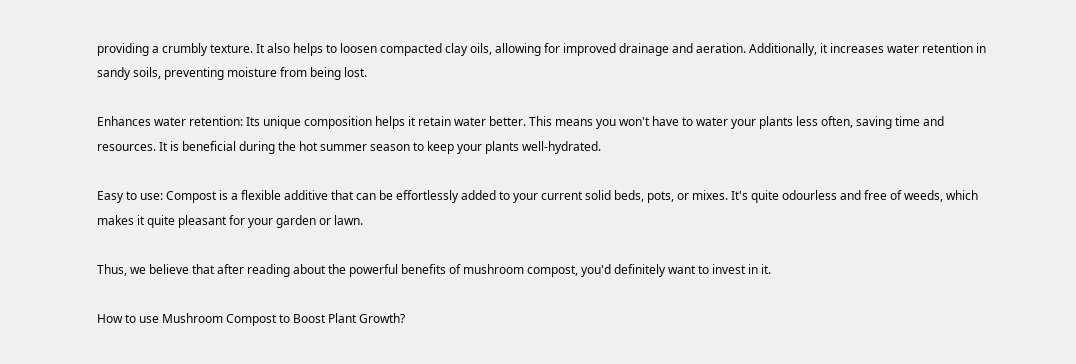providing a crumbly texture. It also helps to loosen compacted clay oils, allowing for improved drainage and aeration. Additionally, it increases water retention in sandy soils, preventing moisture from being lost.

Enhances water retention: Its unique composition helps it retain water better. This means you won't have to water your plants less often, saving time and resources. It is beneficial during the hot summer season to keep your plants well-hydrated.

Easy to use: Compost is a flexible additive that can be effortlessly added to your current solid beds, pots, or mixes. It's quite odourless and free of weeds, which makes it quite pleasant for your garden or lawn.

Thus, we believe that after reading about the powerful benefits of mushroom compost, you'd definitely want to invest in it.

How to use Mushroom Compost to Boost Plant Growth?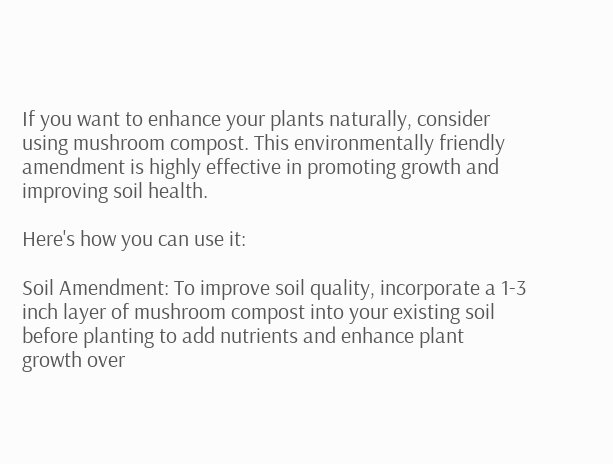If you want to enhance your plants naturally, consider using mushroom compost. This environmentally friendly amendment is highly effective in promoting growth and improving soil health.

Here's how you can use it:

Soil Amendment: To improve soil quality, incorporate a 1-3 inch layer of mushroom compost into your existing soil before planting to add nutrients and enhance plant growth over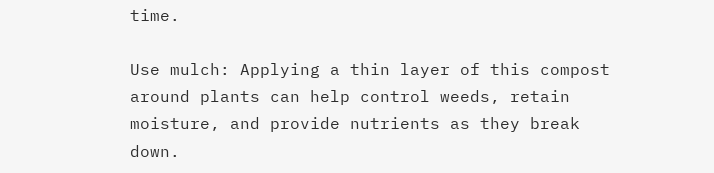time.

Use mulch: Applying a thin layer of this compost around plants can help control weeds, retain moisture, and provide nutrients as they break down.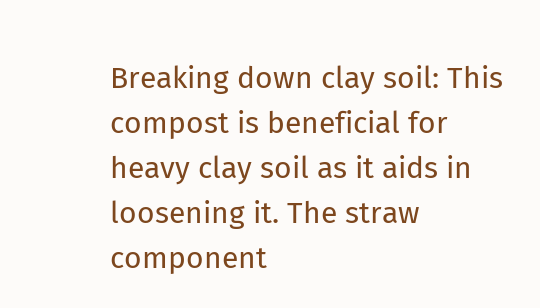Breaking down clay soil: This compost is beneficial for heavy clay soil as it aids in loosening it. The straw component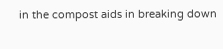in the compost aids in breaking down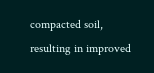compacted soil, resulting in improved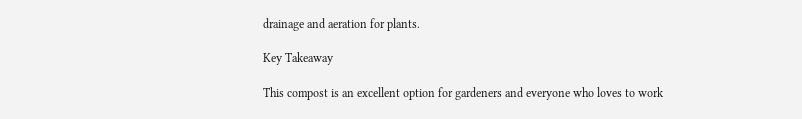drainage and aeration for plants.

Key Takeaway

This compost is an excellent option for gardeners and everyone who loves to work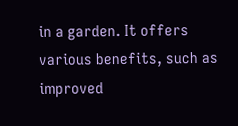in a garden. It offers various benefits, such as improved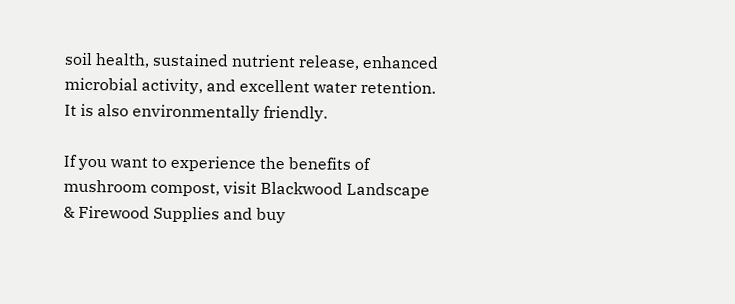soil health, sustained nutrient release, enhanced microbial activity, and excellent water retention. It is also environmentally friendly.

If you want to experience the benefits of mushroom compost, visit Blackwood Landscape & Firewood Supplies and buy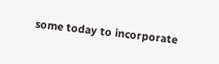some today to incorporate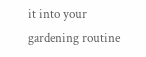it into your gardening routine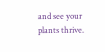and see your plants thrive.